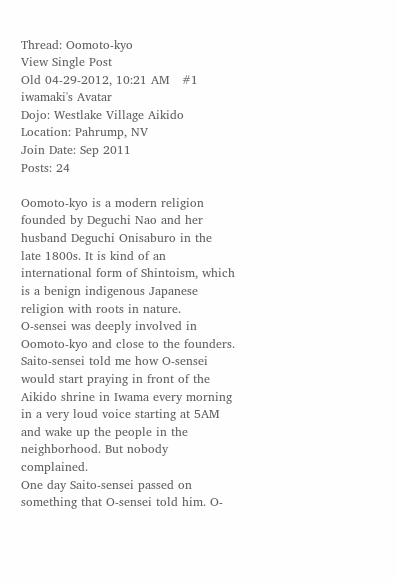Thread: Oomoto-kyo
View Single Post
Old 04-29-2012, 10:21 AM   #1
iwamaki's Avatar
Dojo: Westlake Village Aikido
Location: Pahrump, NV
Join Date: Sep 2011
Posts: 24

Oomoto-kyo is a modern religion founded by Deguchi Nao and her husband Deguchi Onisaburo in the late 1800s. It is kind of an international form of Shintoism, which is a benign indigenous Japanese religion with roots in nature.
O-sensei was deeply involved in Oomoto-kyo and close to the founders. Saito-sensei told me how O-sensei would start praying in front of the Aikido shrine in Iwama every morning in a very loud voice starting at 5AM and wake up the people in the neighborhood. But nobody complained.
One day Saito-sensei passed on something that O-sensei told him. O-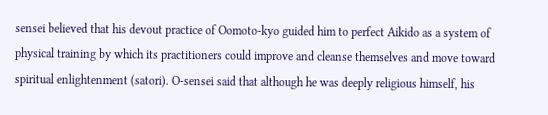sensei believed that his devout practice of Oomoto-kyo guided him to perfect Aikido as a system of physical training by which its practitioners could improve and cleanse themselves and move toward spiritual enlightenment (satori). O-sensei said that although he was deeply religious himself, his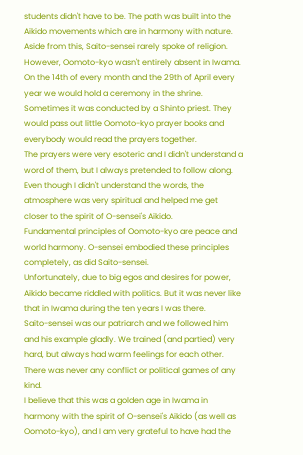students didn't have to be. The path was built into the Aikido movements which are in harmony with nature.
Aside from this, Saito-sensei rarely spoke of religion. However, Oomoto-kyo wasn't entirely absent in Iwama. On the 14th of every month and the 29th of April every year we would hold a ceremony in the shrine. Sometimes it was conducted by a Shinto priest. They would pass out little Oomoto-kyo prayer books and everybody would read the prayers together.
The prayers were very esoteric and I didn't understand a word of them, but I always pretended to follow along. Even though I didn't understand the words, the atmosphere was very spiritual and helped me get closer to the spirit of O-sensei's Aikido.
Fundamental principles of Oomoto-kyo are peace and world harmony. O-sensei embodied these principles completely, as did Saito-sensei.
Unfortunately, due to big egos and desires for power, Aikido became riddled with politics. But it was never like that in Iwama during the ten years I was there.
Saito-sensei was our patriarch and we followed him and his example gladly. We trained (and partied) very hard, but always had warm feelings for each other. There was never any conflict or political games of any kind.
I believe that this was a golden age in Iwama in harmony with the spirit of O-sensei's Aikido (as well as Oomoto-kyo), and I am very grateful to have had the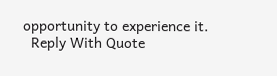opportunity to experience it.
  Reply With Quote